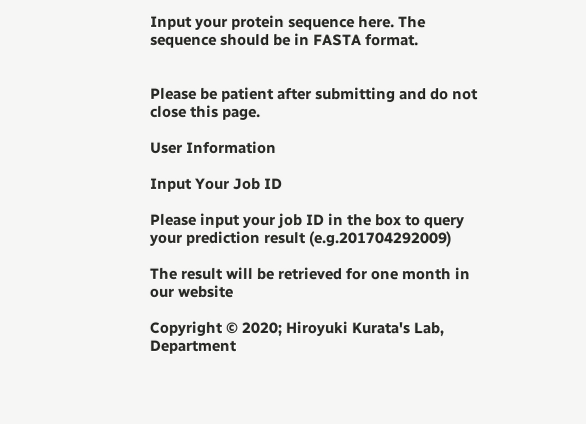Input your protein sequence here. The sequence should be in FASTA format.


Please be patient after submitting and do not close this page.

User Information

Input Your Job ID

Please input your job ID in the box to query your prediction result (e.g.201704292009)

The result will be retrieved for one month in our website

Copyright © 2020; Hiroyuki Kurata's Lab, Department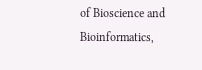of Bioscience and Bioinformatics,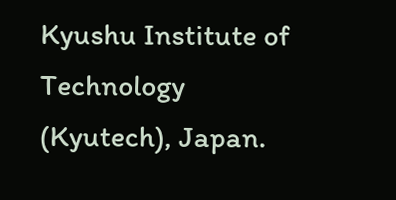Kyushu Institute of Technology (Kyutech), Japan.